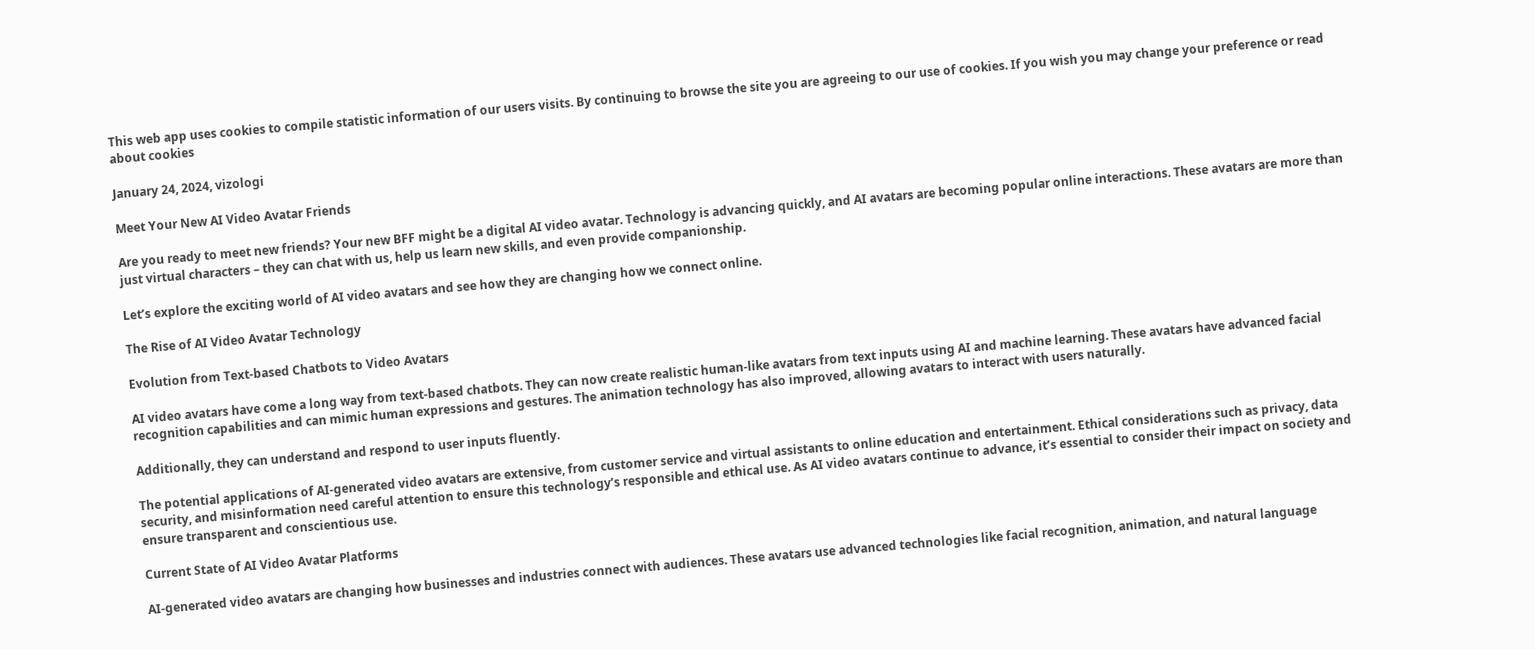This web app uses cookies to compile statistic information of our users visits. By continuing to browse the site you are agreeing to our use of cookies. If you wish you may change your preference or read about cookies

January 24, 2024, vizologi

Meet Your New AI Video Avatar Friends

Are you ready to meet new friends? Your new BFF might be a digital AI video avatar. Technology is advancing quickly, and AI avatars are becoming popular online interactions. These avatars are more than just virtual characters – they can chat with us, help us learn new skills, and even provide companionship.

Let’s explore the exciting world of AI video avatars and see how they are changing how we connect online.

The Rise of AI Video Avatar Technology

Evolution from Text-based Chatbots to Video Avatars

AI video avatars have come a long way from text-based chatbots. They can now create realistic human-like avatars from text inputs using AI and machine learning. These avatars have advanced facial recognition capabilities and can mimic human expressions and gestures. The animation technology has also improved, allowing avatars to interact with users naturally.

Additionally, they can understand and respond to user inputs fluently.

The potential applications of AI-generated video avatars are extensive, from customer service and virtual assistants to online education and entertainment. Ethical considerations such as privacy, data security, and misinformation need careful attention to ensure this technology’s responsible and ethical use. As AI video avatars continue to advance, it’s essential to consider their impact on society and ensure transparent and conscientious use.

Current State of AI Video Avatar Platforms

AI-generated video avatars are changing how businesses and industries connect with audiences. These avatars use advanced technologies like facial recognition, animation, and natural language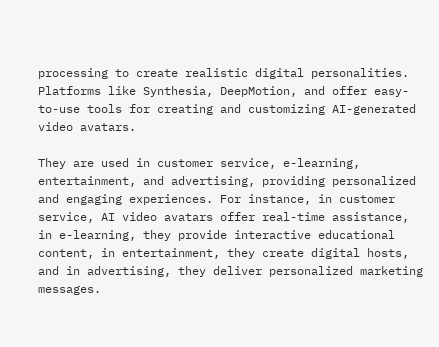processing to create realistic digital personalities. Platforms like Synthesia, DeepMotion, and offer easy-to-use tools for creating and customizing AI-generated video avatars.

They are used in customer service, e-learning, entertainment, and advertising, providing personalized and engaging experiences. For instance, in customer service, AI video avatars offer real-time assistance, in e-learning, they provide interactive educational content, in entertainment, they create digital hosts, and in advertising, they deliver personalized marketing messages.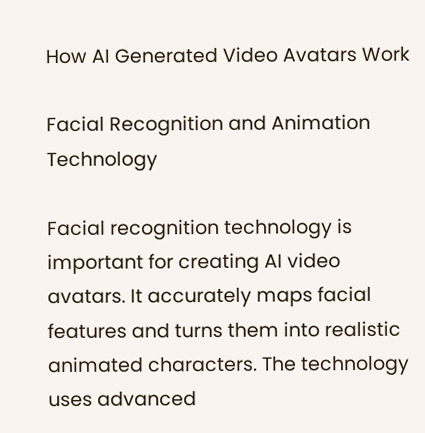How AI Generated Video Avatars Work

Facial Recognition and Animation Technology

Facial recognition technology is important for creating AI video avatars. It accurately maps facial features and turns them into realistic animated characters. The technology uses advanced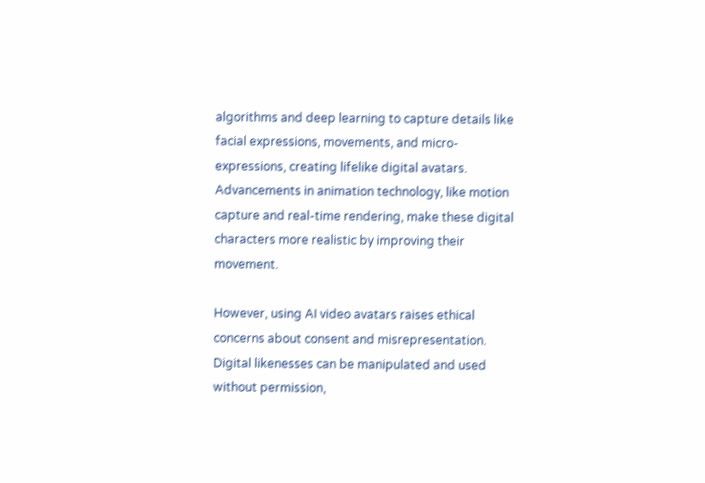algorithms and deep learning to capture details like facial expressions, movements, and micro-expressions, creating lifelike digital avatars. Advancements in animation technology, like motion capture and real-time rendering, make these digital characters more realistic by improving their movement.

However, using AI video avatars raises ethical concerns about consent and misrepresentation. Digital likenesses can be manipulated and used without permission,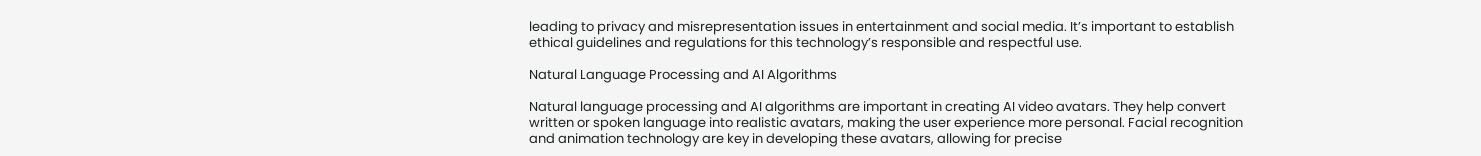leading to privacy and misrepresentation issues in entertainment and social media. It’s important to establish ethical guidelines and regulations for this technology’s responsible and respectful use.

Natural Language Processing and AI Algorithms

Natural language processing and AI algorithms are important in creating AI video avatars. They help convert written or spoken language into realistic avatars, making the user experience more personal. Facial recognition and animation technology are key in developing these avatars, allowing for precise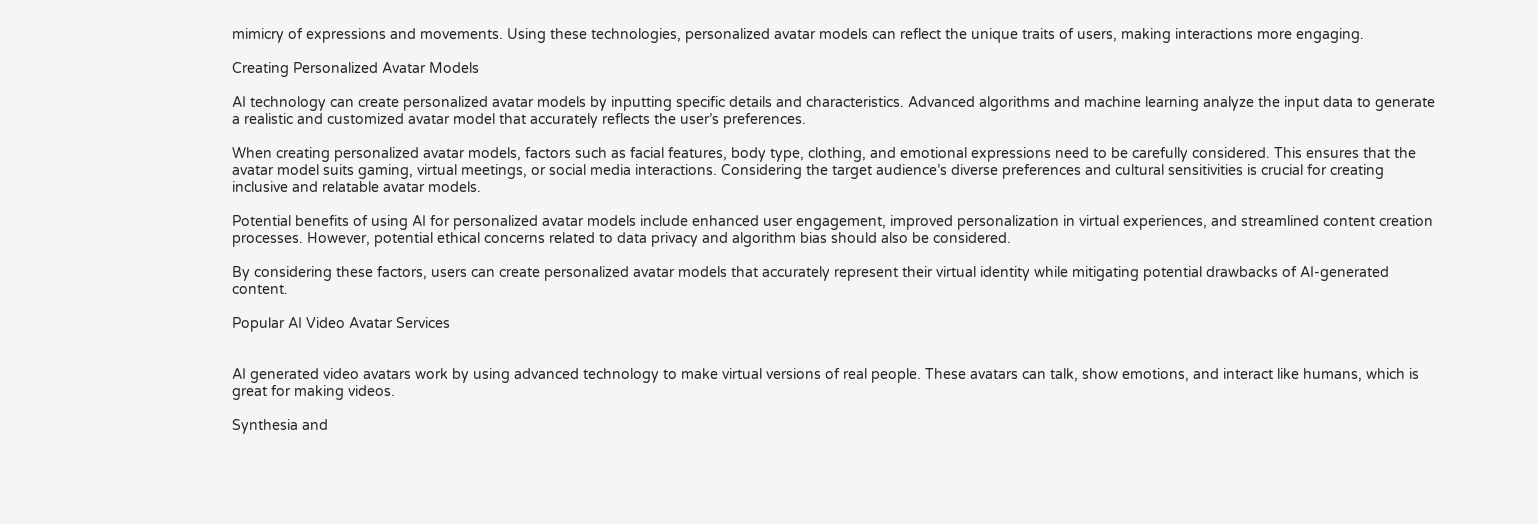mimicry of expressions and movements. Using these technologies, personalized avatar models can reflect the unique traits of users, making interactions more engaging.

Creating Personalized Avatar Models

AI technology can create personalized avatar models by inputting specific details and characteristics. Advanced algorithms and machine learning analyze the input data to generate a realistic and customized avatar model that accurately reflects the user’s preferences.

When creating personalized avatar models, factors such as facial features, body type, clothing, and emotional expressions need to be carefully considered. This ensures that the avatar model suits gaming, virtual meetings, or social media interactions. Considering the target audience’s diverse preferences and cultural sensitivities is crucial for creating inclusive and relatable avatar models.

Potential benefits of using AI for personalized avatar models include enhanced user engagement, improved personalization in virtual experiences, and streamlined content creation processes. However, potential ethical concerns related to data privacy and algorithm bias should also be considered.

By considering these factors, users can create personalized avatar models that accurately represent their virtual identity while mitigating potential drawbacks of AI-generated content.

Popular AI Video Avatar Services


AI generated video avatars work by using advanced technology to make virtual versions of real people. These avatars can talk, show emotions, and interact like humans, which is great for making videos.

Synthesia and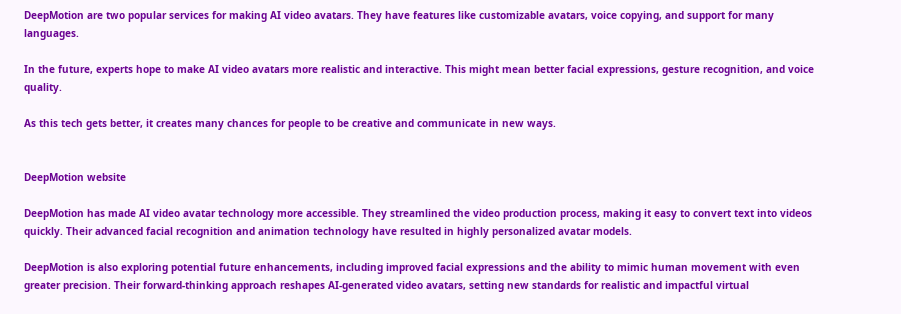DeepMotion are two popular services for making AI video avatars. They have features like customizable avatars, voice copying, and support for many languages.

In the future, experts hope to make AI video avatars more realistic and interactive. This might mean better facial expressions, gesture recognition, and voice quality.

As this tech gets better, it creates many chances for people to be creative and communicate in new ways.


DeepMotion website

DeepMotion has made AI video avatar technology more accessible. They streamlined the video production process, making it easy to convert text into videos quickly. Their advanced facial recognition and animation technology have resulted in highly personalized avatar models.

DeepMotion is also exploring potential future enhancements, including improved facial expressions and the ability to mimic human movement with even greater precision. Their forward-thinking approach reshapes AI-generated video avatars, setting new standards for realistic and impactful virtual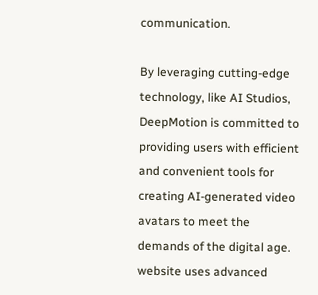communication.

By leveraging cutting-edge technology, like AI Studios, DeepMotion is committed to providing users with efficient and convenient tools for creating AI-generated video avatars to meet the demands of the digital age. website uses advanced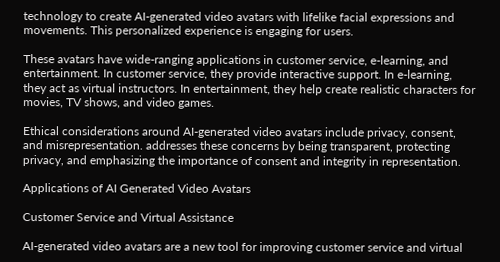technology to create AI-generated video avatars with lifelike facial expressions and movements. This personalized experience is engaging for users.

These avatars have wide-ranging applications in customer service, e-learning, and entertainment. In customer service, they provide interactive support. In e-learning, they act as virtual instructors. In entertainment, they help create realistic characters for movies, TV shows, and video games.

Ethical considerations around AI-generated video avatars include privacy, consent, and misrepresentation. addresses these concerns by being transparent, protecting privacy, and emphasizing the importance of consent and integrity in representation.

Applications of AI Generated Video Avatars

Customer Service and Virtual Assistance

AI-generated video avatars are a new tool for improving customer service and virtual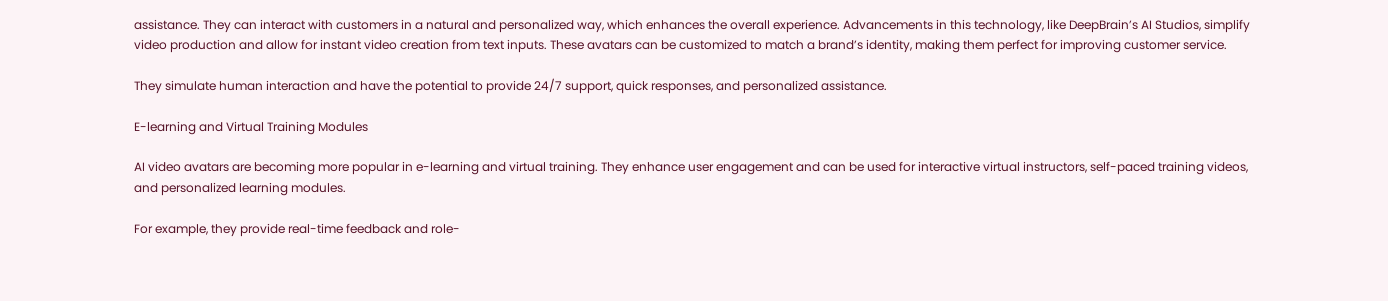assistance. They can interact with customers in a natural and personalized way, which enhances the overall experience. Advancements in this technology, like DeepBrain’s AI Studios, simplify video production and allow for instant video creation from text inputs. These avatars can be customized to match a brand’s identity, making them perfect for improving customer service.

They simulate human interaction and have the potential to provide 24/7 support, quick responses, and personalized assistance.

E-learning and Virtual Training Modules

AI video avatars are becoming more popular in e-learning and virtual training. They enhance user engagement and can be used for interactive virtual instructors, self-paced training videos, and personalized learning modules.

For example, they provide real-time feedback and role-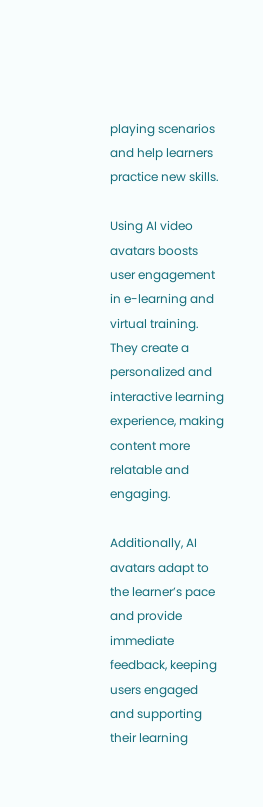playing scenarios and help learners practice new skills.

Using AI video avatars boosts user engagement in e-learning and virtual training. They create a personalized and interactive learning experience, making content more relatable and engaging.

Additionally, AI avatars adapt to the learner’s pace and provide immediate feedback, keeping users engaged and supporting their learning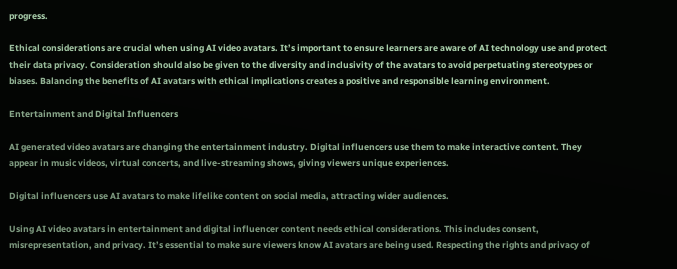progress.

Ethical considerations are crucial when using AI video avatars. It’s important to ensure learners are aware of AI technology use and protect their data privacy. Consideration should also be given to the diversity and inclusivity of the avatars to avoid perpetuating stereotypes or biases. Balancing the benefits of AI avatars with ethical implications creates a positive and responsible learning environment.

Entertainment and Digital Influencers

AI generated video avatars are changing the entertainment industry. Digital influencers use them to make interactive content. They appear in music videos, virtual concerts, and live-streaming shows, giving viewers unique experiences.

Digital influencers use AI avatars to make lifelike content on social media, attracting wider audiences.

Using AI video avatars in entertainment and digital influencer content needs ethical considerations. This includes consent, misrepresentation, and privacy. It’s essential to make sure viewers know AI avatars are being used. Respecting the rights and privacy of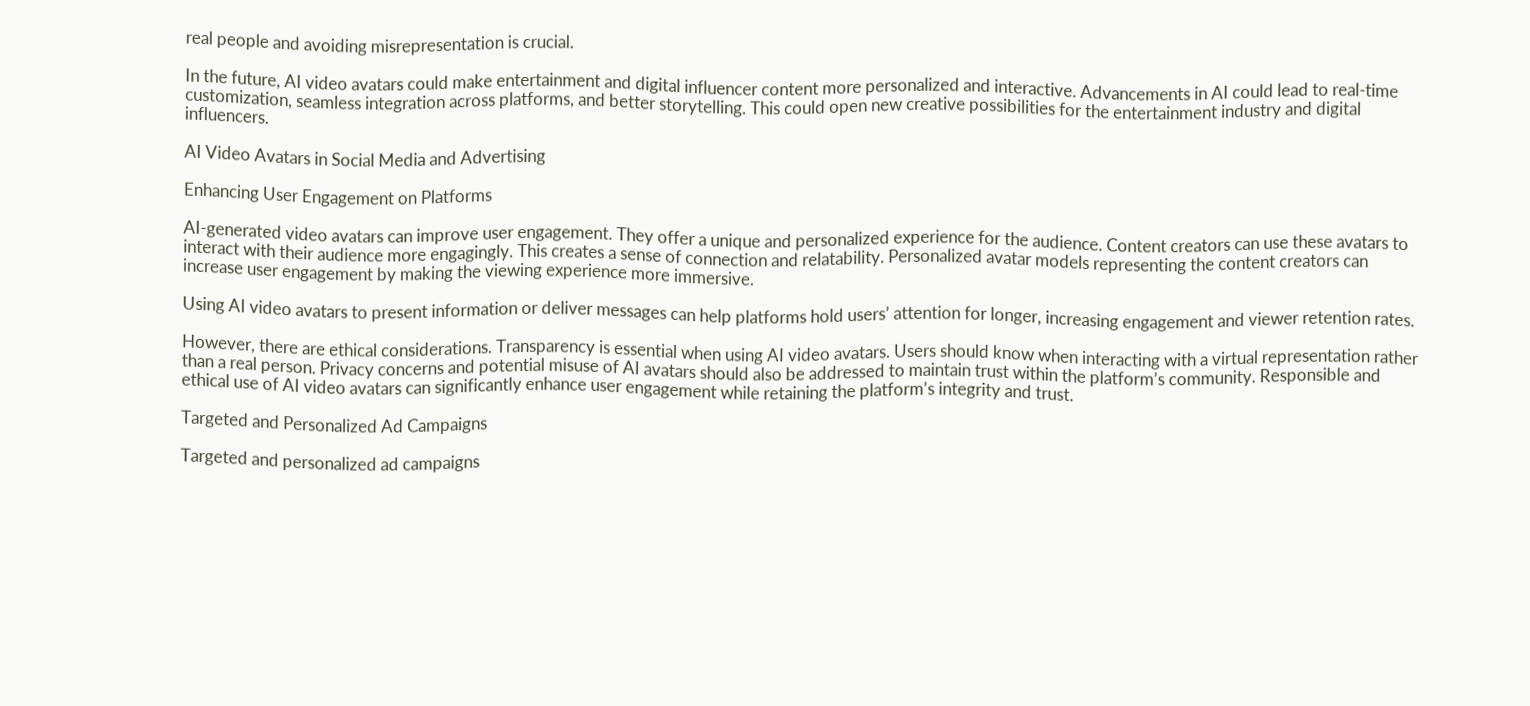real people and avoiding misrepresentation is crucial.

In the future, AI video avatars could make entertainment and digital influencer content more personalized and interactive. Advancements in AI could lead to real-time customization, seamless integration across platforms, and better storytelling. This could open new creative possibilities for the entertainment industry and digital influencers.

AI Video Avatars in Social Media and Advertising

Enhancing User Engagement on Platforms

AI-generated video avatars can improve user engagement. They offer a unique and personalized experience for the audience. Content creators can use these avatars to interact with their audience more engagingly. This creates a sense of connection and relatability. Personalized avatar models representing the content creators can increase user engagement by making the viewing experience more immersive.

Using AI video avatars to present information or deliver messages can help platforms hold users’ attention for longer, increasing engagement and viewer retention rates.

However, there are ethical considerations. Transparency is essential when using AI video avatars. Users should know when interacting with a virtual representation rather than a real person. Privacy concerns and potential misuse of AI avatars should also be addressed to maintain trust within the platform’s community. Responsible and ethical use of AI video avatars can significantly enhance user engagement while retaining the platform’s integrity and trust.

Targeted and Personalized Ad Campaigns

Targeted and personalized ad campaigns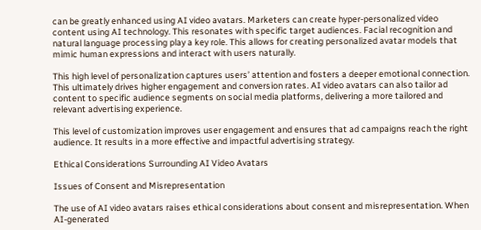can be greatly enhanced using AI video avatars. Marketers can create hyper-personalized video content using AI technology. This resonates with specific target audiences. Facial recognition and natural language processing play a key role. This allows for creating personalized avatar models that mimic human expressions and interact with users naturally.

This high level of personalization captures users’ attention and fosters a deeper emotional connection. This ultimately drives higher engagement and conversion rates. AI video avatars can also tailor ad content to specific audience segments on social media platforms, delivering a more tailored and relevant advertising experience.

This level of customization improves user engagement and ensures that ad campaigns reach the right audience. It results in a more effective and impactful advertising strategy.

Ethical Considerations Surrounding AI Video Avatars

Issues of Consent and Misrepresentation

The use of AI video avatars raises ethical considerations about consent and misrepresentation. When AI-generated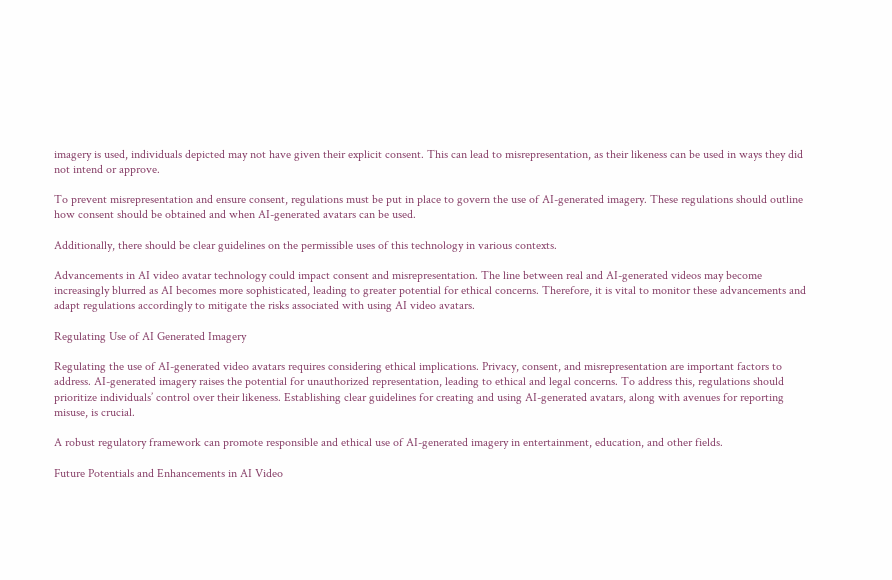imagery is used, individuals depicted may not have given their explicit consent. This can lead to misrepresentation, as their likeness can be used in ways they did not intend or approve.

To prevent misrepresentation and ensure consent, regulations must be put in place to govern the use of AI-generated imagery. These regulations should outline how consent should be obtained and when AI-generated avatars can be used.

Additionally, there should be clear guidelines on the permissible uses of this technology in various contexts.

Advancements in AI video avatar technology could impact consent and misrepresentation. The line between real and AI-generated videos may become increasingly blurred as AI becomes more sophisticated, leading to greater potential for ethical concerns. Therefore, it is vital to monitor these advancements and adapt regulations accordingly to mitigate the risks associated with using AI video avatars.

Regulating Use of AI Generated Imagery

Regulating the use of AI-generated video avatars requires considering ethical implications. Privacy, consent, and misrepresentation are important factors to address. AI-generated imagery raises the potential for unauthorized representation, leading to ethical and legal concerns. To address this, regulations should prioritize individuals’ control over their likeness. Establishing clear guidelines for creating and using AI-generated avatars, along with avenues for reporting misuse, is crucial.

A robust regulatory framework can promote responsible and ethical use of AI-generated imagery in entertainment, education, and other fields.

Future Potentials and Enhancements in AI Video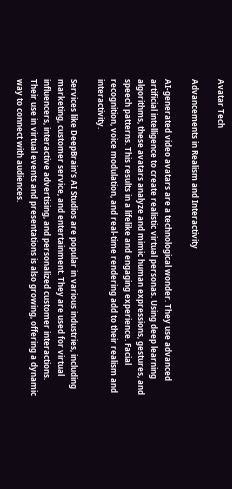Avatar Tech

Advancements in Realism and Interactivity

AI-generated video avatars are a technological wonder. They use advanced artificial intelligence to create realistic virtual personas. Using deep learning algorithms, these avatars analyze and mimic human expressions, gestures, and speech patterns. This results in a lifelike and engaging experience. Facial recognition, voice modulation, and real-time rendering add to their realism and interactivity.

Services like DeepBrain’s AI Studios are popular in various industries, including marketing, customer service, and entertainment. They are used for virtual influencers, interactive advertising, and personalized customer interactions. Their use in virtual events and presentations is also growing, offering a dynamic way to connect with audiences.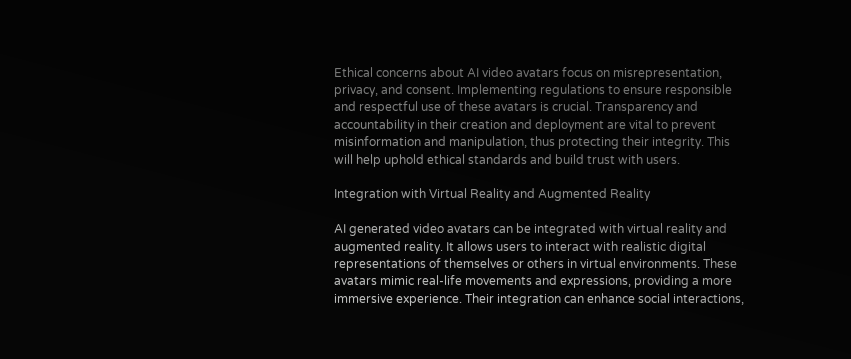Ethical concerns about AI video avatars focus on misrepresentation, privacy, and consent. Implementing regulations to ensure responsible and respectful use of these avatars is crucial. Transparency and accountability in their creation and deployment are vital to prevent misinformation and manipulation, thus protecting their integrity. This will help uphold ethical standards and build trust with users.

Integration with Virtual Reality and Augmented Reality

AI generated video avatars can be integrated with virtual reality and augmented reality. It allows users to interact with realistic digital representations of themselves or others in virtual environments. These avatars mimic real-life movements and expressions, providing a more immersive experience. Their integration can enhance social interactions,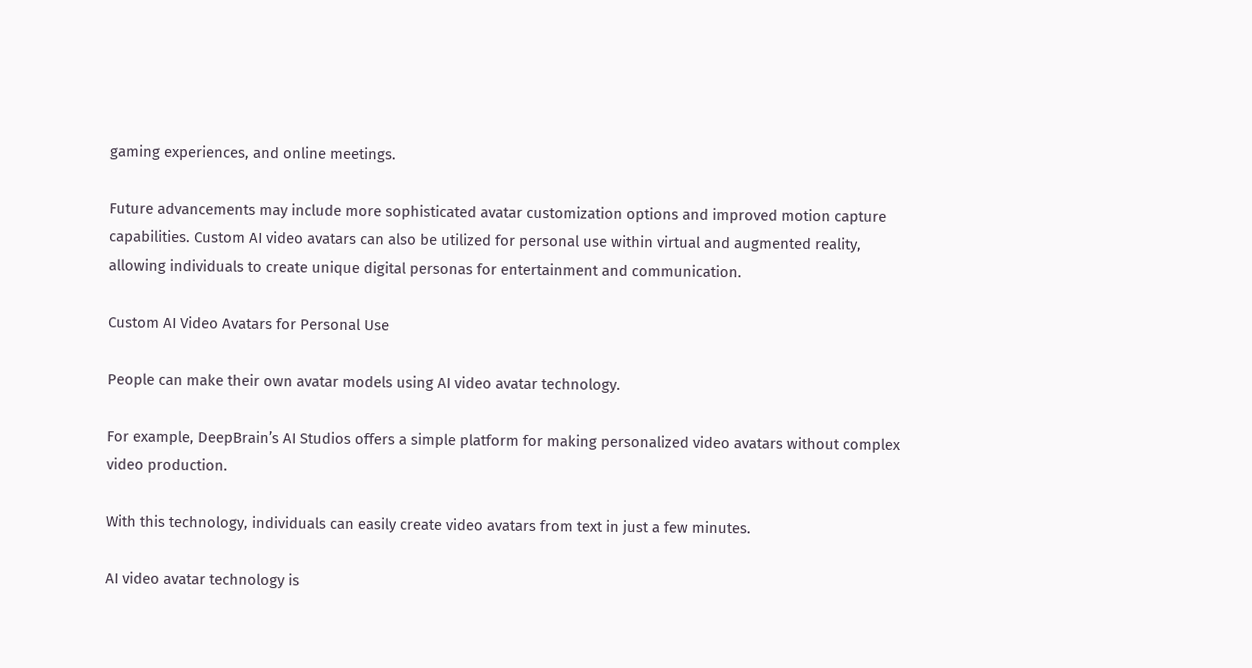gaming experiences, and online meetings.

Future advancements may include more sophisticated avatar customization options and improved motion capture capabilities. Custom AI video avatars can also be utilized for personal use within virtual and augmented reality, allowing individuals to create unique digital personas for entertainment and communication.

Custom AI Video Avatars for Personal Use

People can make their own avatar models using AI video avatar technology.

For example, DeepBrain’s AI Studios offers a simple platform for making personalized video avatars without complex video production.

With this technology, individuals can easily create video avatars from text in just a few minutes.

AI video avatar technology is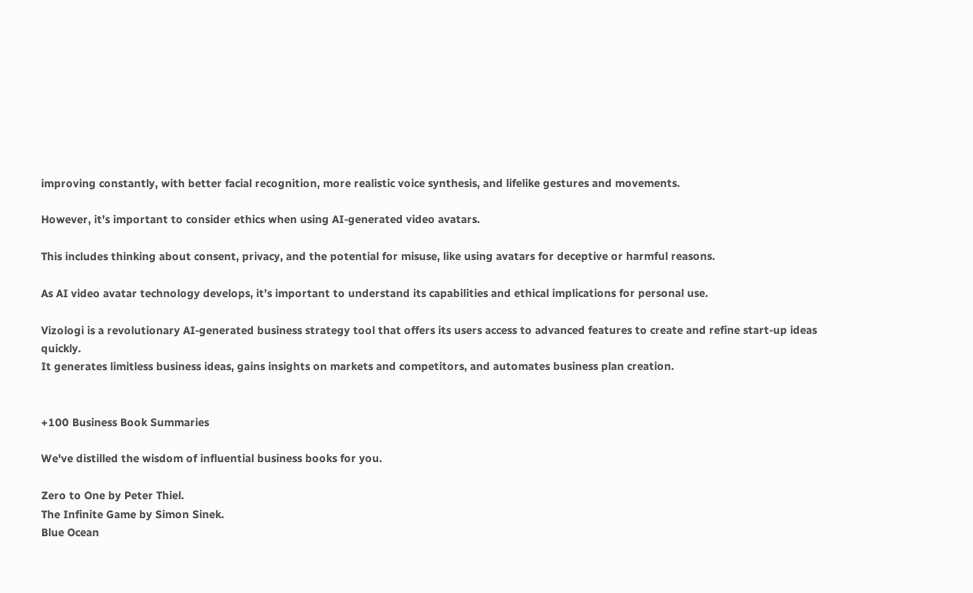improving constantly, with better facial recognition, more realistic voice synthesis, and lifelike gestures and movements.

However, it’s important to consider ethics when using AI-generated video avatars.

This includes thinking about consent, privacy, and the potential for misuse, like using avatars for deceptive or harmful reasons.

As AI video avatar technology develops, it’s important to understand its capabilities and ethical implications for personal use.

Vizologi is a revolutionary AI-generated business strategy tool that offers its users access to advanced features to create and refine start-up ideas quickly.
It generates limitless business ideas, gains insights on markets and competitors, and automates business plan creation.


+100 Business Book Summaries

We've distilled the wisdom of influential business books for you.

Zero to One by Peter Thiel.
The Infinite Game by Simon Sinek.
Blue Ocean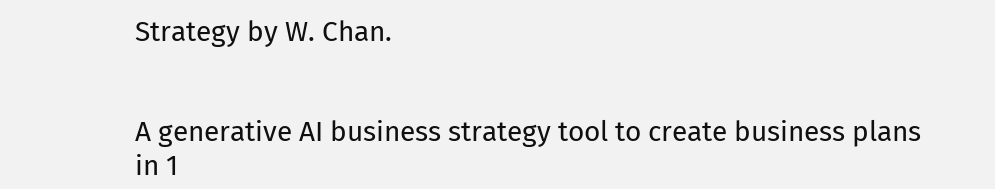Strategy by W. Chan.


A generative AI business strategy tool to create business plans in 1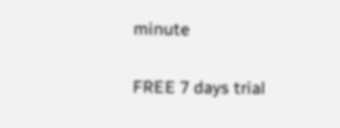minute

FREE 7 days trial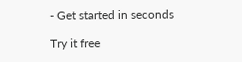‐ Get started in seconds

Try it free